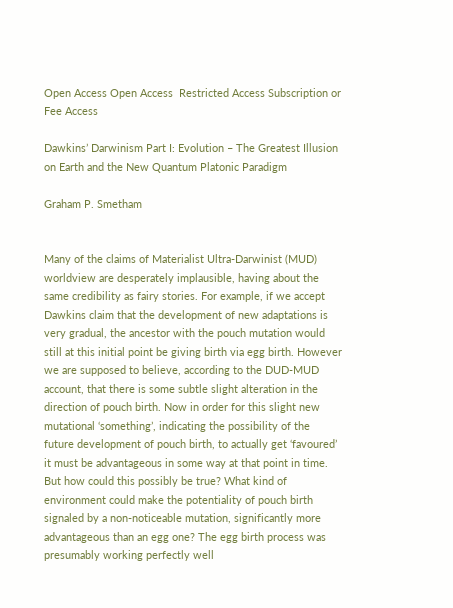Open Access Open Access  Restricted Access Subscription or Fee Access

Dawkins’ Darwinism Part I: Evolution – The Greatest Illusion on Earth and the New Quantum Platonic Paradigm

Graham P. Smetham


Many of the claims of Materialist Ultra-Darwinist (MUD) worldview are desperately implausible, having about the same credibility as fairy stories. For example, if we accept Dawkins claim that the development of new adaptations is very gradual, the ancestor with the pouch mutation would still at this initial point be giving birth via egg birth. However we are supposed to believe, according to the DUD-MUD account, that there is some subtle slight alteration in the direction of pouch birth. Now in order for this slight new mutational ‘something’, indicating the possibility of the future development of pouch birth, to actually get ‘favoured’ it must be advantageous in some way at that point in time. But how could this possibly be true? What kind of environment could make the potentiality of pouch birth signaled by a non-noticeable mutation, significantly more advantageous than an egg one? The egg birth process was presumably working perfectly well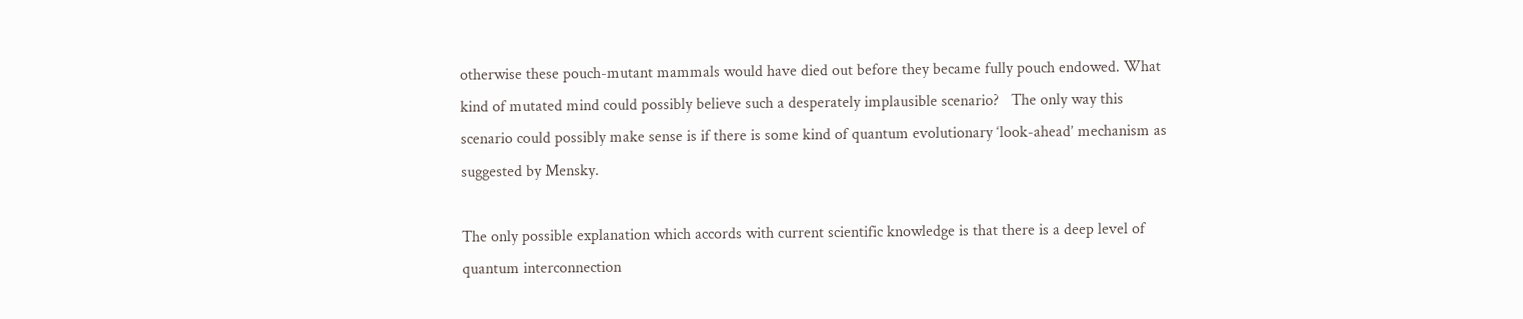otherwise these pouch-mutant mammals would have died out before they became fully pouch endowed. What kind of mutated mind could possibly believe such a desperately implausible scenario?   The only way this scenario could possibly make sense is if there is some kind of quantum evolutionary ‘look-ahead’ mechanism as suggested by Mensky.

The only possible explanation which accords with current scientific knowledge is that there is a deep level of quantum interconnection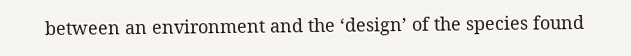between an environment and the ‘design’ of the species found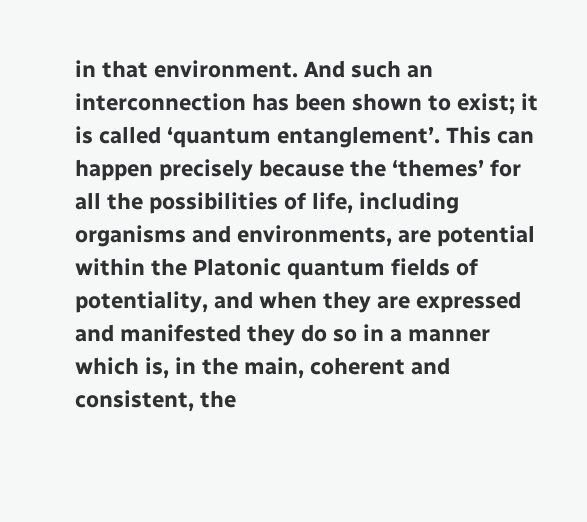in that environment. And such an interconnection has been shown to exist; it is called ‘quantum entanglement’. This can happen precisely because the ‘themes’ for all the possibilities of life, including organisms and environments, are potential within the Platonic quantum fields of potentiality, and when they are expressed and manifested they do so in a manner which is, in the main, coherent and consistent, the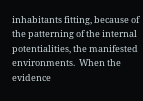inhabitants fitting, because of the patterning of the internal potentialities, the manifested environments.  When the evidence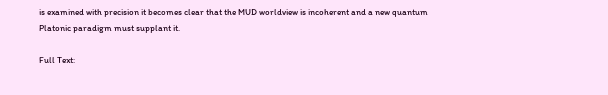is examined with precision it becomes clear that the MUD worldview is incoherent and a new quantum Platonic paradigm must supplant it.

Full Text: